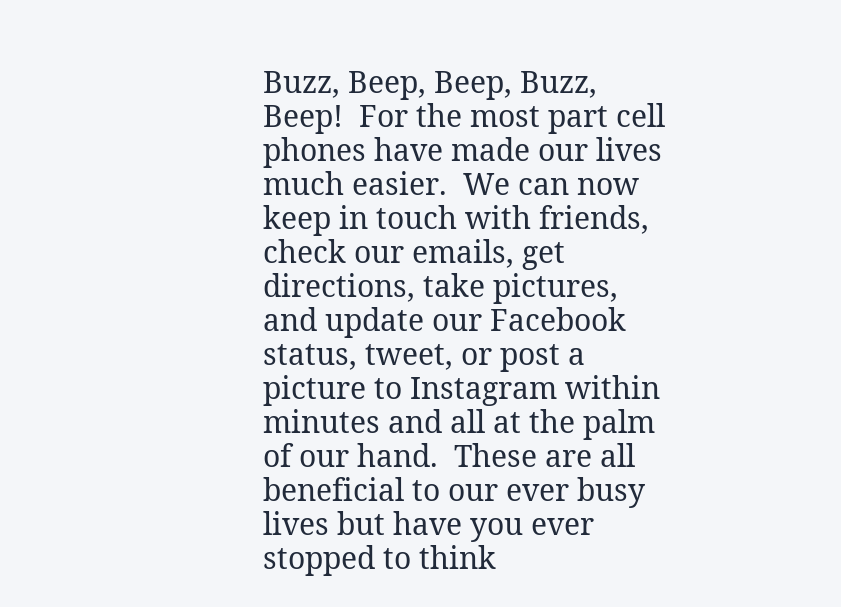Buzz, Beep, Beep, Buzz, Beep!  For the most part cell phones have made our lives much easier.  We can now keep in touch with friends, check our emails, get directions, take pictures, and update our Facebook status, tweet, or post a picture to Instagram within minutes and all at the palm of our hand.  These are all beneficial to our ever busy lives but have you ever stopped to think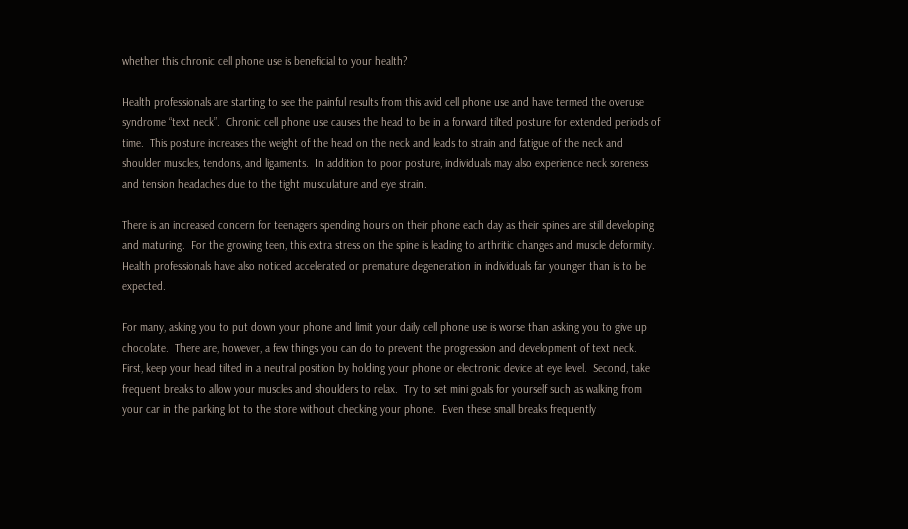whether this chronic cell phone use is beneficial to your health?

Health professionals are starting to see the painful results from this avid cell phone use and have termed the overuse syndrome “text neck”.  Chronic cell phone use causes the head to be in a forward tilted posture for extended periods of time.  This posture increases the weight of the head on the neck and leads to strain and fatigue of the neck and shoulder muscles, tendons, and ligaments.  In addition to poor posture, individuals may also experience neck soreness and tension headaches due to the tight musculature and eye strain.

There is an increased concern for teenagers spending hours on their phone each day as their spines are still developing and maturing.  For the growing teen, this extra stress on the spine is leading to arthritic changes and muscle deformity.  Health professionals have also noticed accelerated or premature degeneration in individuals far younger than is to be expected.

For many, asking you to put down your phone and limit your daily cell phone use is worse than asking you to give up chocolate.  There are, however, a few things you can do to prevent the progression and development of text neck.  First, keep your head tilted in a neutral position by holding your phone or electronic device at eye level.  Second, take frequent breaks to allow your muscles and shoulders to relax.  Try to set mini goals for yourself such as walking from your car in the parking lot to the store without checking your phone.  Even these small breaks frequently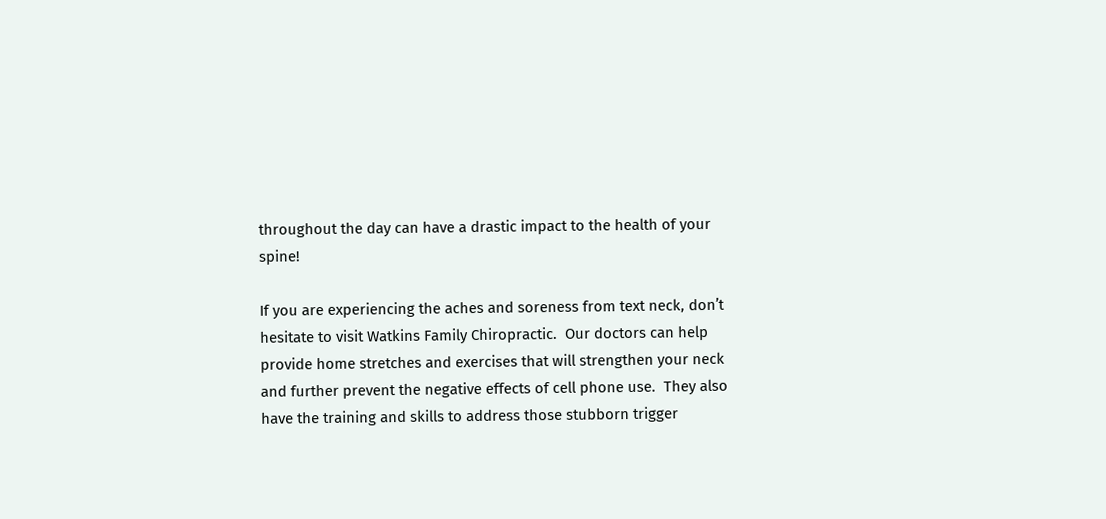throughout the day can have a drastic impact to the health of your spine!

If you are experiencing the aches and soreness from text neck, don’t hesitate to visit Watkins Family Chiropractic.  Our doctors can help provide home stretches and exercises that will strengthen your neck and further prevent the negative effects of cell phone use.  They also have the training and skills to address those stubborn trigger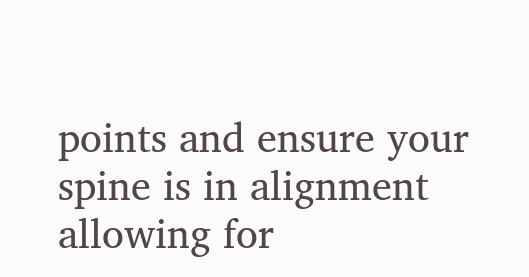points and ensure your spine is in alignment allowing for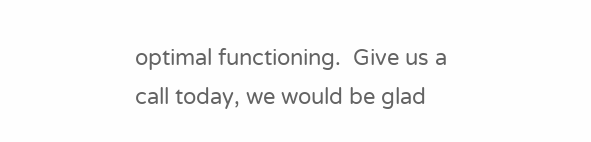optimal functioning.  Give us a call today, we would be glad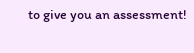to give you an assessment!